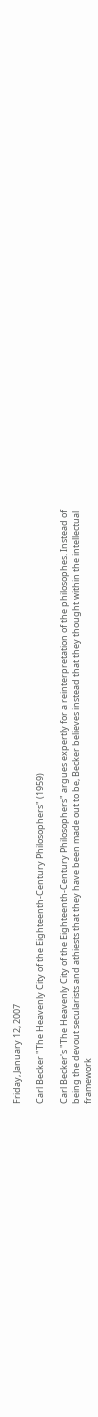Friday, January 12, 2007

Carl Becker "The Heavenly City of the Eighteenth-Century Philosophers" (1959)

Carl Becker's "The Heavenly City of the Eighteenth-Century Philosophers" argues expertly for a reinterpretation of the philosophes. Instead of being the devout secularists and athiests that they have been made out to be, Becker believes instead that they thought within the intellectual framework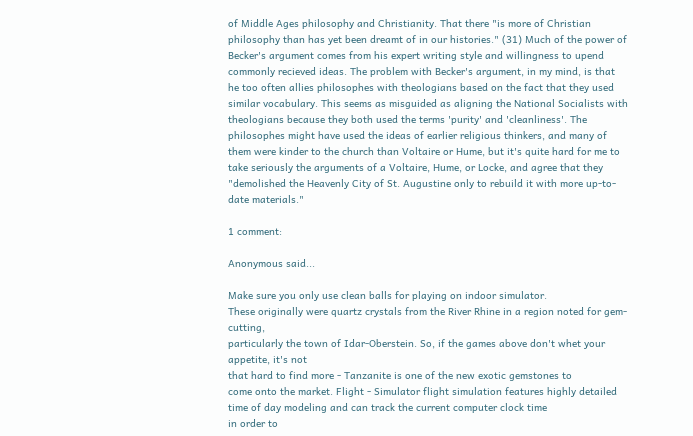of Middle Ages philosophy and Christianity. That there "is more of Christian philosophy than has yet been dreamt of in our histories." (31) Much of the power of Becker's argument comes from his expert writing style and willingness to upend commonly recieved ideas. The problem with Becker's argument, in my mind, is that he too often allies philosophes with theologians based on the fact that they used similar vocabulary. This seems as misguided as aligning the National Socialists with theologians because they both used the terms 'purity' and 'cleanliness'. The philosophes might have used the ideas of earlier religious thinkers, and many of them were kinder to the church than Voltaire or Hume, but it's quite hard for me to take seriously the arguments of a Voltaire, Hume, or Locke, and agree that they "demolished the Heavenly City of St. Augustine only to rebuild it with more up-to-date materials."

1 comment:

Anonymous said...

Make sure you only use clean balls for playing on indoor simulator.
These originally were quartz crystals from the River Rhine in a region noted for gem-cutting,
particularly the town of Idar-Oberstein. So, if the games above don't whet your appetite, it's not
that hard to find more - Tanzanite is one of the new exotic gemstones to
come onto the market. Flight - Simulator flight simulation features highly detailed time of day modeling and can track the current computer clock time
in order to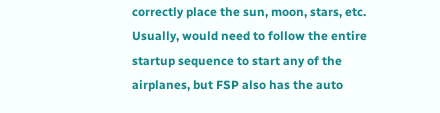correctly place the sun, moon, stars, etc.
Usually, would need to follow the entire startup sequence to start any of the airplanes, but FSP also has the auto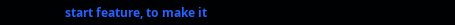start feature, to make it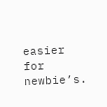easier for newbie’s.